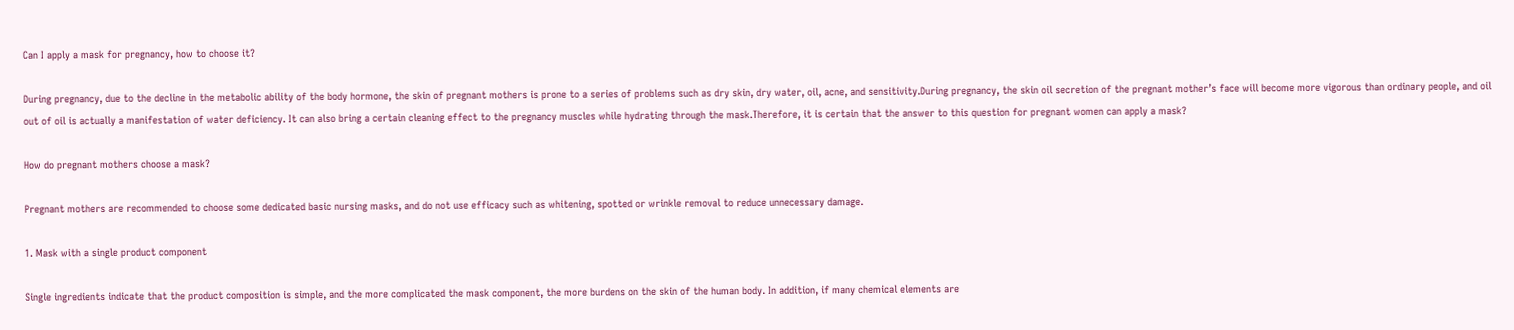Can I apply a mask for pregnancy, how to choose it?

During pregnancy, due to the decline in the metabolic ability of the body hormone, the skin of pregnant mothers is prone to a series of problems such as dry skin, dry water, oil, acne, and sensitivity.During pregnancy, the skin oil secretion of the pregnant mother’s face will become more vigorous than ordinary people, and oil out of oil is actually a manifestation of water deficiency. It can also bring a certain cleaning effect to the pregnancy muscles while hydrating through the mask.Therefore, it is certain that the answer to this question for pregnant women can apply a mask?

How do pregnant mothers choose a mask?

Pregnant mothers are recommended to choose some dedicated basic nursing masks, and do not use efficacy such as whitening, spotted or wrinkle removal to reduce unnecessary damage.

1. Mask with a single product component

Single ingredients indicate that the product composition is simple, and the more complicated the mask component, the more burdens on the skin of the human body. In addition, if many chemical elements are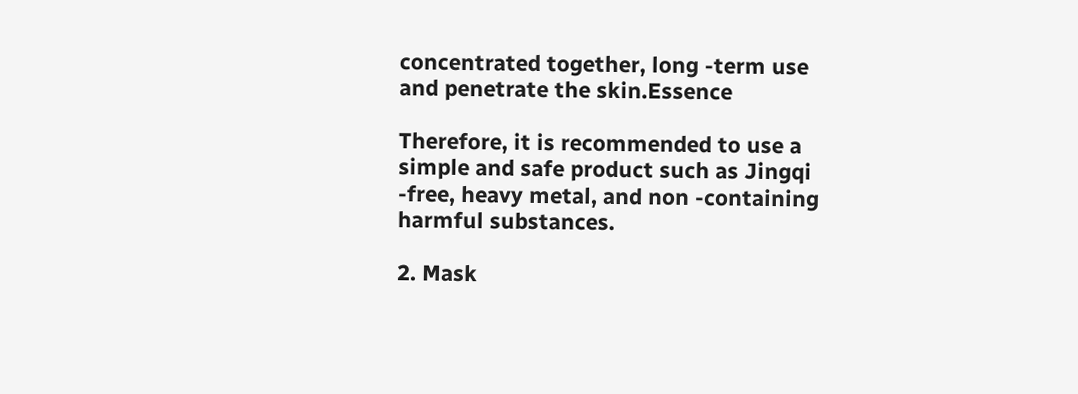concentrated together, long -term use and penetrate the skin.Essence

Therefore, it is recommended to use a simple and safe product such as Jingqi -free, heavy metal, and non -containing harmful substances.

2. Mask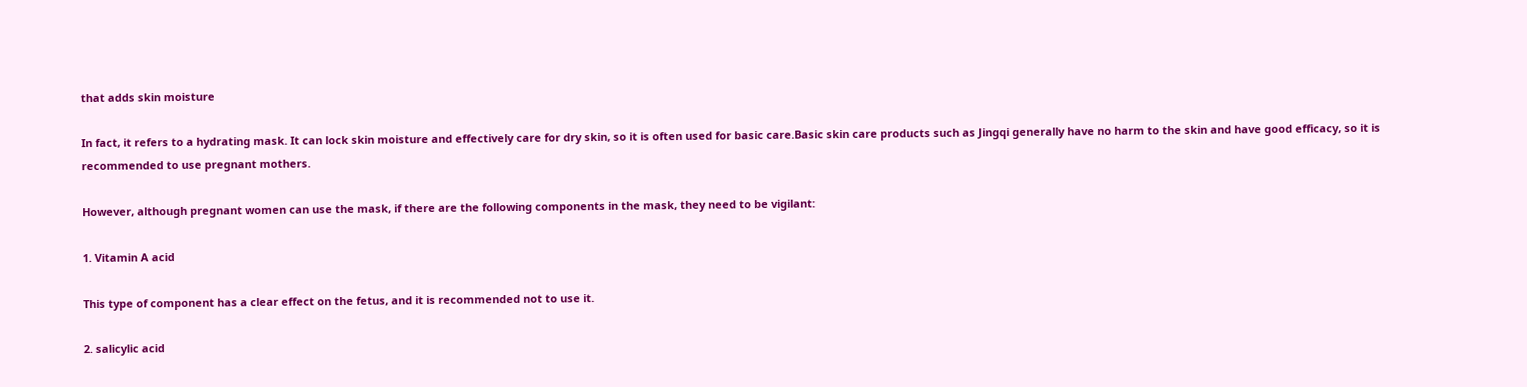that adds skin moisture

In fact, it refers to a hydrating mask. It can lock skin moisture and effectively care for dry skin, so it is often used for basic care.Basic skin care products such as Jingqi generally have no harm to the skin and have good efficacy, so it is recommended to use pregnant mothers.

However, although pregnant women can use the mask, if there are the following components in the mask, they need to be vigilant:

1. Vitamin A acid

This type of component has a clear effect on the fetus, and it is recommended not to use it.

2. salicylic acid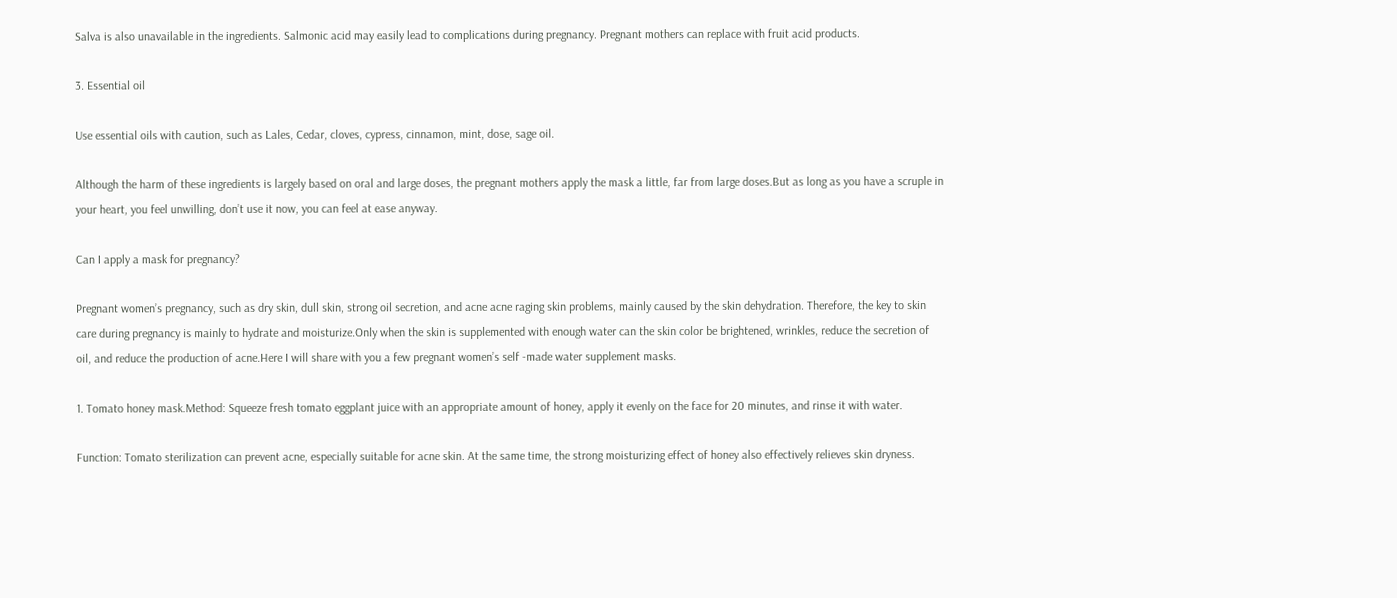Salva is also unavailable in the ingredients. Salmonic acid may easily lead to complications during pregnancy. Pregnant mothers can replace with fruit acid products.

3. Essential oil

Use essential oils with caution, such as Lales, Cedar, cloves, cypress, cinnamon, mint, dose, sage oil.

Although the harm of these ingredients is largely based on oral and large doses, the pregnant mothers apply the mask a little, far from large doses.But as long as you have a scruple in your heart, you feel unwilling, don’t use it now, you can feel at ease anyway.

Can I apply a mask for pregnancy?

Pregnant women’s pregnancy, such as dry skin, dull skin, strong oil secretion, and acne acne raging skin problems, mainly caused by the skin dehydration. Therefore, the key to skin care during pregnancy is mainly to hydrate and moisturize.Only when the skin is supplemented with enough water can the skin color be brightened, wrinkles, reduce the secretion of oil, and reduce the production of acne.Here I will share with you a few pregnant women’s self -made water supplement masks.

1. Tomato honey mask.Method: Squeeze fresh tomato eggplant juice with an appropriate amount of honey, apply it evenly on the face for 20 minutes, and rinse it with water.

Function: Tomato sterilization can prevent acne, especially suitable for acne skin. At the same time, the strong moisturizing effect of honey also effectively relieves skin dryness.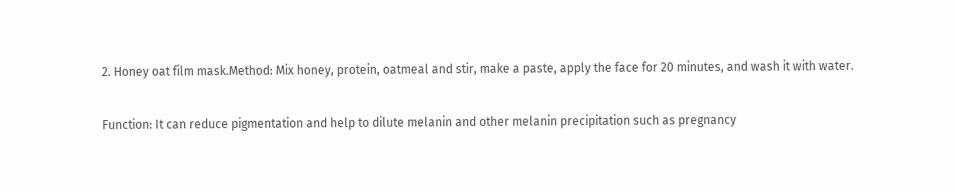2. Honey oat film mask.Method: Mix honey, protein, oatmeal and stir, make a paste, apply the face for 20 minutes, and wash it with water.

Function: It can reduce pigmentation and help to dilute melanin and other melanin precipitation such as pregnancy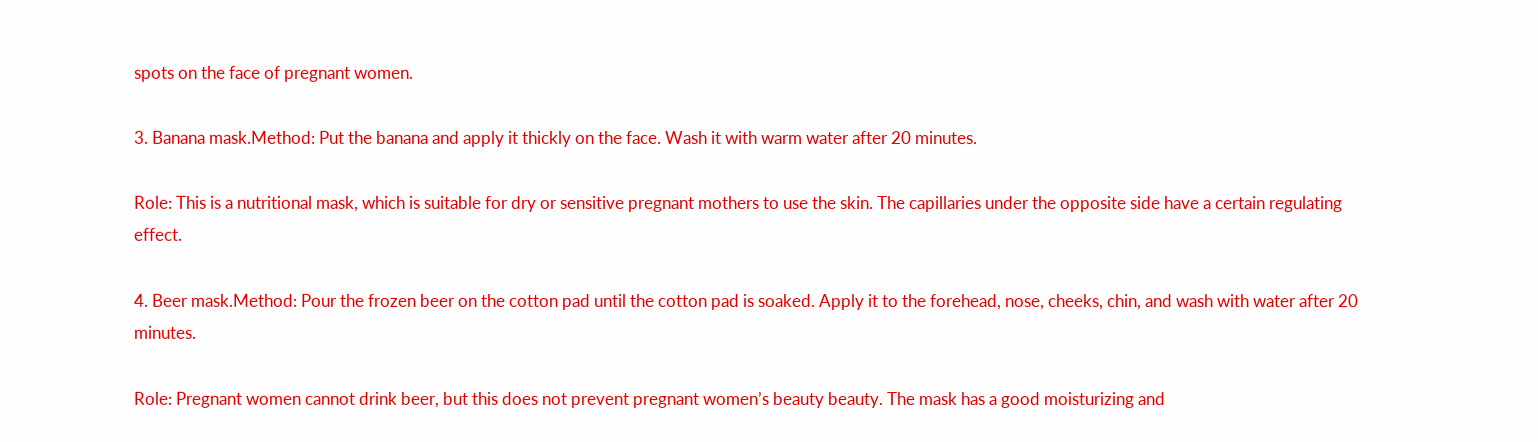spots on the face of pregnant women.

3. Banana mask.Method: Put the banana and apply it thickly on the face. Wash it with warm water after 20 minutes.

Role: This is a nutritional mask, which is suitable for dry or sensitive pregnant mothers to use the skin. The capillaries under the opposite side have a certain regulating effect.

4. Beer mask.Method: Pour the frozen beer on the cotton pad until the cotton pad is soaked. Apply it to the forehead, nose, cheeks, chin, and wash with water after 20 minutes.

Role: Pregnant women cannot drink beer, but this does not prevent pregnant women’s beauty beauty. The mask has a good moisturizing and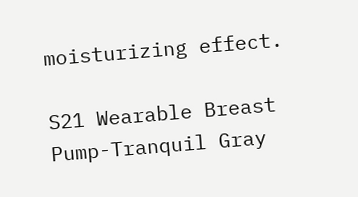moisturizing effect.

S21 Wearable Breast Pump-Tranquil Gray